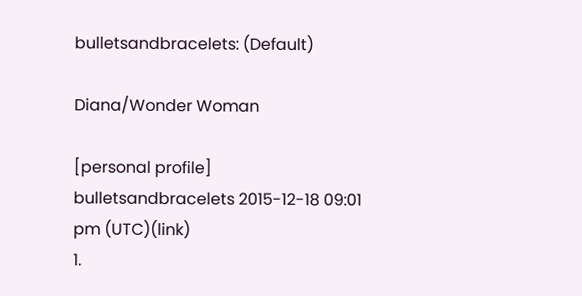bulletsandbracelets: (Default)

Diana/Wonder Woman

[personal profile] bulletsandbracelets 2015-12-18 09:01 pm (UTC)(link)
1.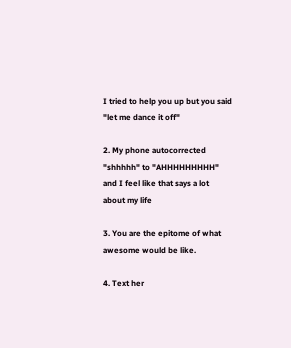I tried to help you up but you said "let me dance it off"

2. My phone autocorrected "shhhhh" to "AHHHHHHHHH" and I feel like that says a lot about my life

3. You are the epitome of what awesome would be like.

4. Text her